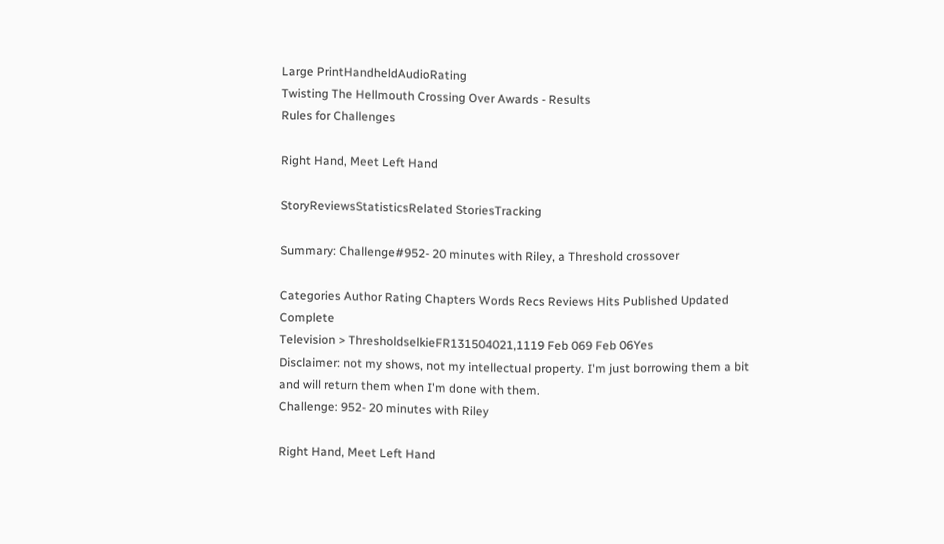Large PrintHandheldAudioRating
Twisting The Hellmouth Crossing Over Awards - Results
Rules for Challenges

Right Hand, Meet Left Hand

StoryReviewsStatisticsRelated StoriesTracking

Summary: Challenge#952- 20 minutes with Riley, a Threshold crossover

Categories Author Rating Chapters Words Recs Reviews Hits Published Updated Complete
Television > ThresholdselkieFR131504021,1119 Feb 069 Feb 06Yes
Disclaimer: not my shows, not my intellectual property. I'm just borrowing them a bit and will return them when I'm done with them.
Challenge: 952- 20 minutes with Riley

Right Hand, Meet Left Hand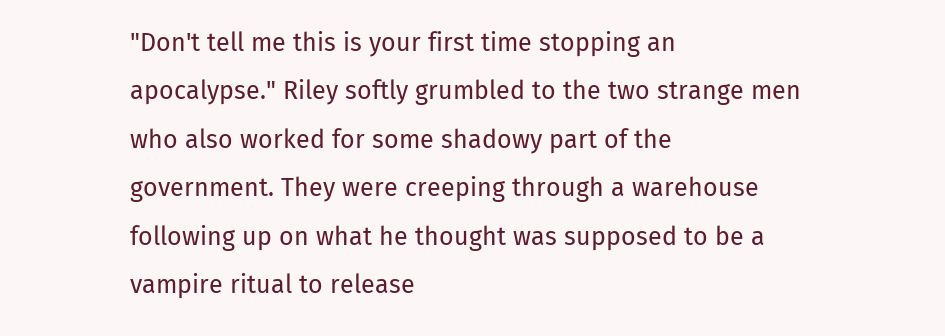"Don't tell me this is your first time stopping an apocalypse." Riley softly grumbled to the two strange men who also worked for some shadowy part of the government. They were creeping through a warehouse following up on what he thought was supposed to be a vampire ritual to release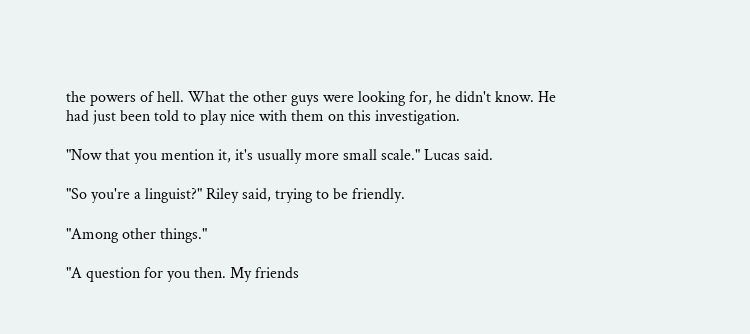the powers of hell. What the other guys were looking for, he didn't know. He had just been told to play nice with them on this investigation.

"Now that you mention it, it's usually more small scale." Lucas said.

"So you're a linguist?" Riley said, trying to be friendly.

"Among other things."

"A question for you then. My friends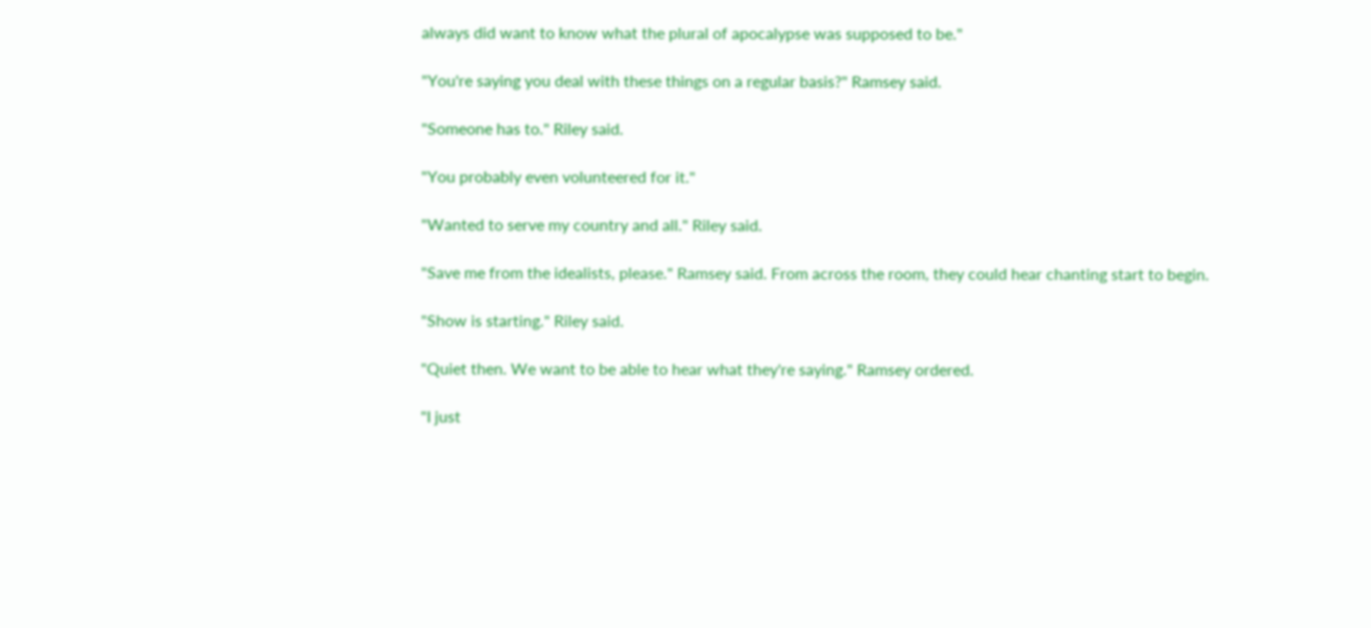always did want to know what the plural of apocalypse was supposed to be."

"You're saying you deal with these things on a regular basis?" Ramsey said.

"Someone has to." Riley said.

"You probably even volunteered for it."

"Wanted to serve my country and all." Riley said.

"Save me from the idealists, please." Ramsey said. From across the room, they could hear chanting start to begin.

"Show is starting." Riley said.

"Quiet then. We want to be able to hear what they're saying." Ramsey ordered.

"I just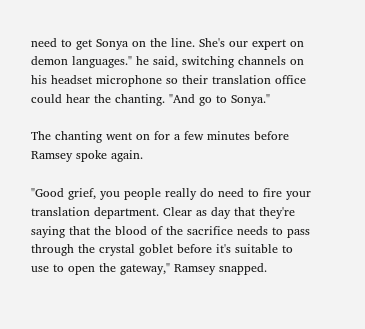need to get Sonya on the line. She's our expert on demon languages." he said, switching channels on his headset microphone so their translation office could hear the chanting. "And go to Sonya."

The chanting went on for a few minutes before Ramsey spoke again.

"Good grief, you people really do need to fire your translation department. Clear as day that they're saying that the blood of the sacrifice needs to pass through the crystal goblet before it's suitable to use to open the gateway," Ramsey snapped.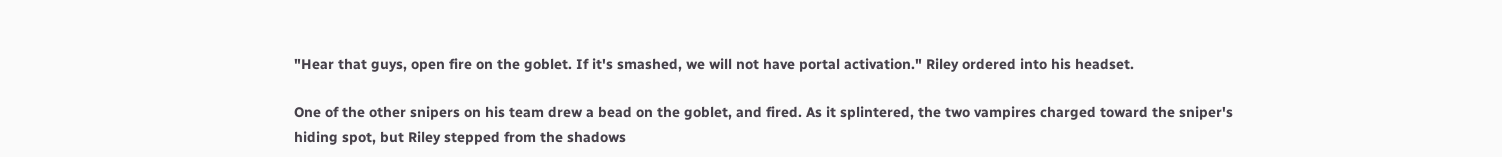"Hear that guys, open fire on the goblet. If it's smashed, we will not have portal activation." Riley ordered into his headset.

One of the other snipers on his team drew a bead on the goblet, and fired. As it splintered, the two vampires charged toward the sniper's hiding spot, but Riley stepped from the shadows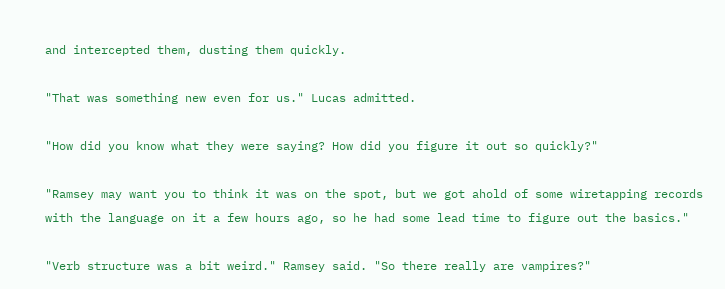and intercepted them, dusting them quickly.

"That was something new even for us." Lucas admitted.

"How did you know what they were saying? How did you figure it out so quickly?"

"Ramsey may want you to think it was on the spot, but we got ahold of some wiretapping records with the language on it a few hours ago, so he had some lead time to figure out the basics."

"Verb structure was a bit weird." Ramsey said. "So there really are vampires?"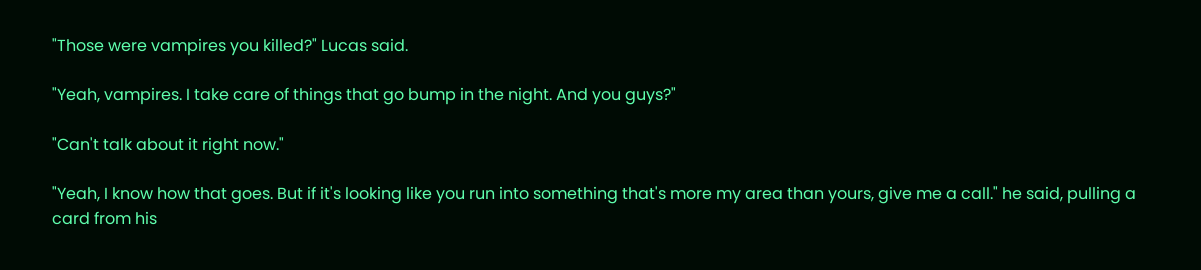"Those were vampires you killed?" Lucas said.

"Yeah, vampires. I take care of things that go bump in the night. And you guys?"

"Can't talk about it right now."

"Yeah, I know how that goes. But if it's looking like you run into something that's more my area than yours, give me a call." he said, pulling a card from his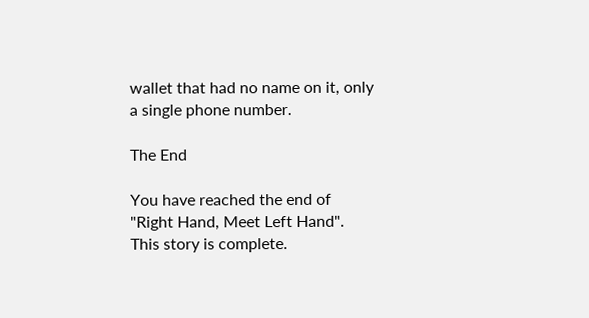wallet that had no name on it, only a single phone number.

The End

You have reached the end of "Right Hand, Meet Left Hand". This story is complete.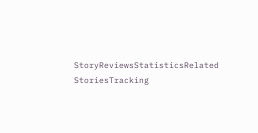StoryReviewsStatisticsRelated StoriesTracking